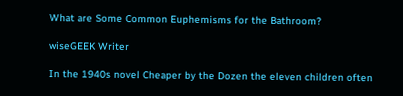What are Some Common Euphemisms for the Bathroom?

wiseGEEK Writer

In the 1940s novel Cheaper by the Dozen the eleven children often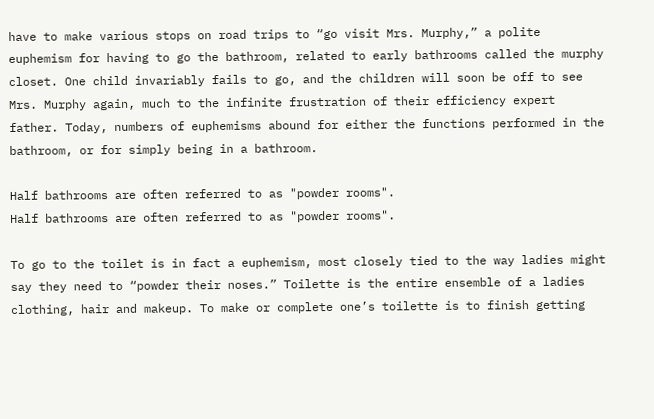have to make various stops on road trips to “go visit Mrs. Murphy,” a polite euphemism for having to go the bathroom, related to early bathrooms called the murphy closet. One child invariably fails to go, and the children will soon be off to see Mrs. Murphy again, much to the infinite frustration of their efficiency expert father. Today, numbers of euphemisms abound for either the functions performed in the bathroom, or for simply being in a bathroom.

Half bathrooms are often referred to as "powder rooms".
Half bathrooms are often referred to as "powder rooms".

To go to the toilet is in fact a euphemism, most closely tied to the way ladies might say they need to “powder their noses.” Toilette is the entire ensemble of a ladies clothing, hair and makeup. To make or complete one’s toilette is to finish getting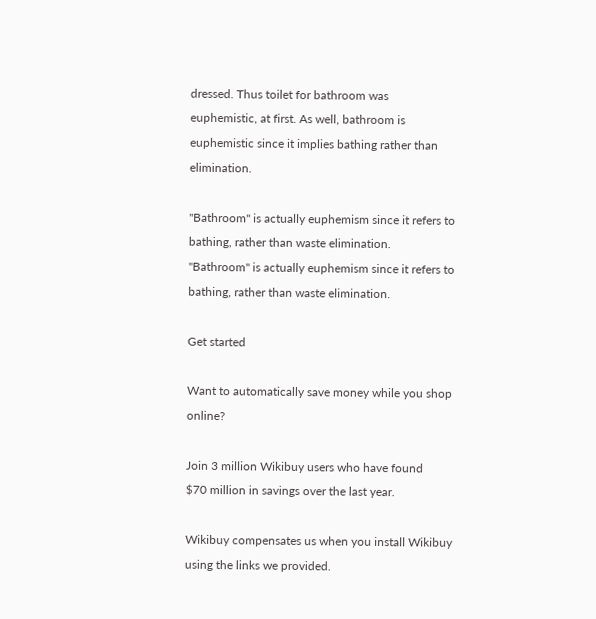dressed. Thus toilet for bathroom was euphemistic, at first. As well, bathroom is euphemistic since it implies bathing rather than elimination.

"Bathroom" is actually euphemism since it refers to bathing, rather than waste elimination.
"Bathroom" is actually euphemism since it refers to bathing, rather than waste elimination.

Get started

Want to automatically save money while you shop online?

Join 3 million Wikibuy users who have found
$70 million in savings over the last year.

Wikibuy compensates us when you install Wikibuy using the links we provided.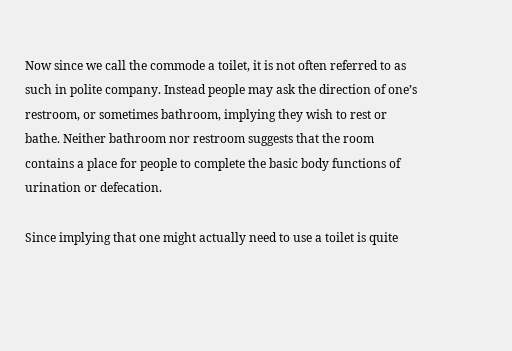Now since we call the commode a toilet, it is not often referred to as such in polite company. Instead people may ask the direction of one’s restroom, or sometimes bathroom, implying they wish to rest or bathe. Neither bathroom nor restroom suggests that the room contains a place for people to complete the basic body functions of urination or defecation.

Since implying that one might actually need to use a toilet is quite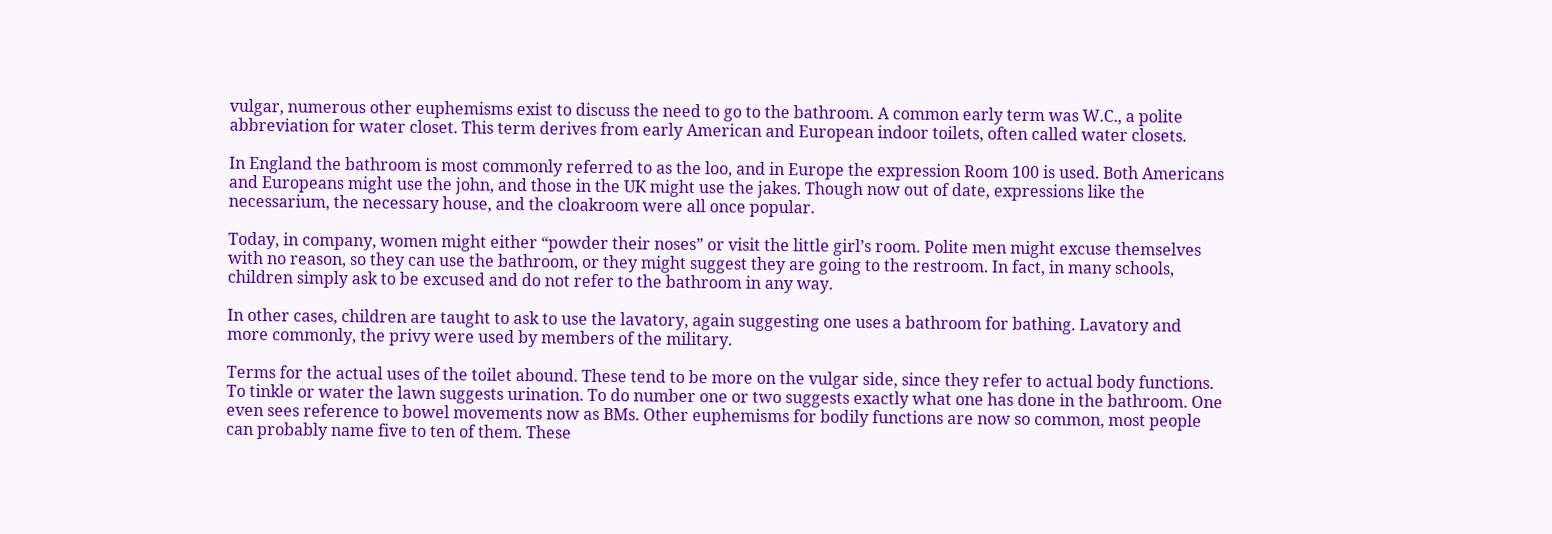vulgar, numerous other euphemisms exist to discuss the need to go to the bathroom. A common early term was W.C., a polite abbreviation for water closet. This term derives from early American and European indoor toilets, often called water closets.

In England the bathroom is most commonly referred to as the loo, and in Europe the expression Room 100 is used. Both Americans and Europeans might use the john, and those in the UK might use the jakes. Though now out of date, expressions like the necessarium, the necessary house, and the cloakroom were all once popular.

Today, in company, women might either “powder their noses” or visit the little girl’s room. Polite men might excuse themselves with no reason, so they can use the bathroom, or they might suggest they are going to the restroom. In fact, in many schools, children simply ask to be excused and do not refer to the bathroom in any way.

In other cases, children are taught to ask to use the lavatory, again suggesting one uses a bathroom for bathing. Lavatory and more commonly, the privy were used by members of the military.

Terms for the actual uses of the toilet abound. These tend to be more on the vulgar side, since they refer to actual body functions. To tinkle or water the lawn suggests urination. To do number one or two suggests exactly what one has done in the bathroom. One even sees reference to bowel movements now as BMs. Other euphemisms for bodily functions are now so common, most people can probably name five to ten of them. These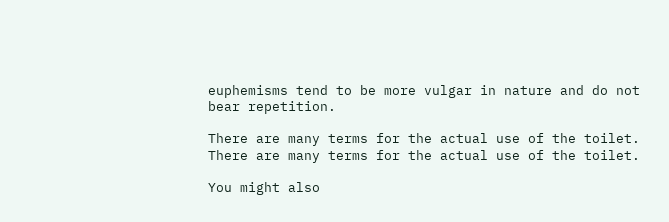euphemisms tend to be more vulgar in nature and do not bear repetition.

There are many terms for the actual use of the toilet.
There are many terms for the actual use of the toilet.

You might also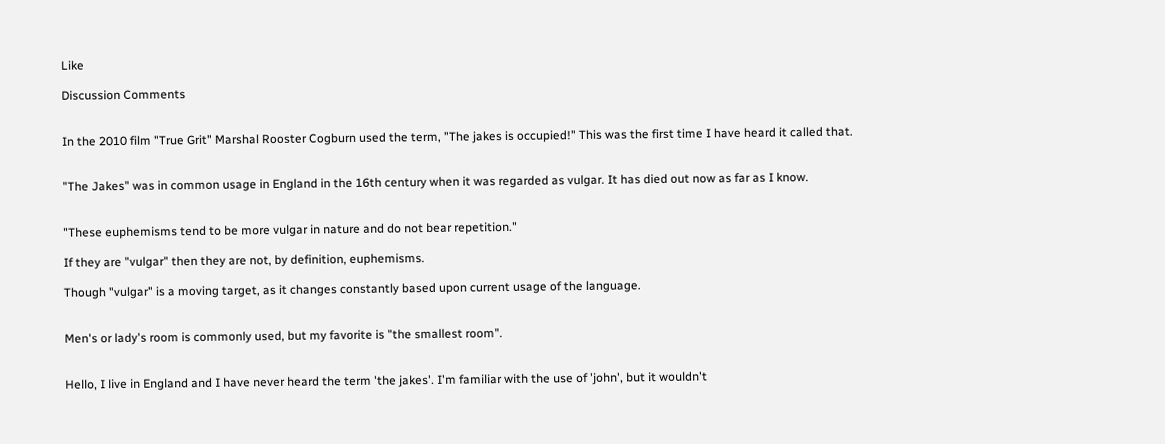Like

Discussion Comments


In the 2010 film "True Grit" Marshal Rooster Cogburn used the term, "The jakes is occupied!" This was the first time I have heard it called that.


"The Jakes" was in common usage in England in the 16th century when it was regarded as vulgar. It has died out now as far as I know.


"These euphemisms tend to be more vulgar in nature and do not bear repetition."

If they are "vulgar" then they are not, by definition, euphemisms.

Though "vulgar" is a moving target, as it changes constantly based upon current usage of the language.


Men's or lady's room is commonly used, but my favorite is "the smallest room".


Hello, I live in England and I have never heard the term 'the jakes'. I'm familiar with the use of 'john', but it wouldn't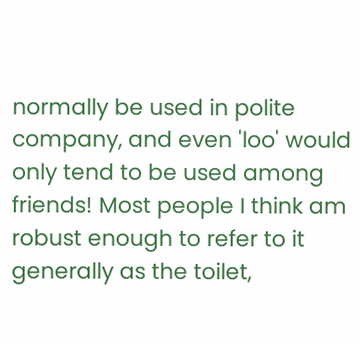normally be used in polite company, and even 'loo' would only tend to be used among friends! Most people I think am robust enough to refer to it generally as the toilet,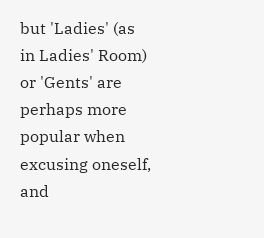but 'Ladies' (as in Ladies' Room) or 'Gents' are perhaps more popular when excusing oneself, and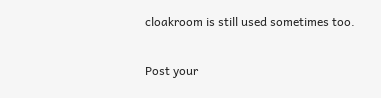cloakroom is still used sometimes too.

Post your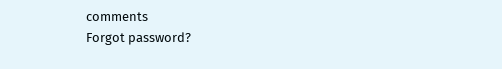comments
Forgot password?